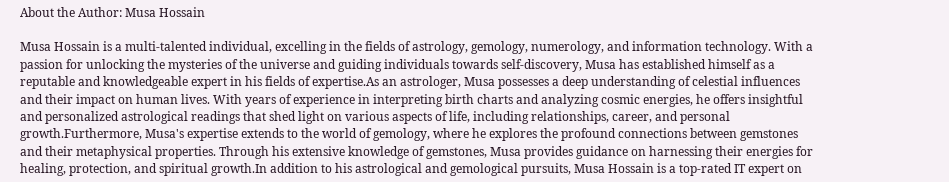About the Author: Musa Hossain

Musa Hossain is a multi-talented individual, excelling in the fields of astrology, gemology, numerology, and information technology. With a passion for unlocking the mysteries of the universe and guiding individuals towards self-discovery, Musa has established himself as a reputable and knowledgeable expert in his fields of expertise.As an astrologer, Musa possesses a deep understanding of celestial influences and their impact on human lives. With years of experience in interpreting birth charts and analyzing cosmic energies, he offers insightful and personalized astrological readings that shed light on various aspects of life, including relationships, career, and personal growth.Furthermore, Musa's expertise extends to the world of gemology, where he explores the profound connections between gemstones and their metaphysical properties. Through his extensive knowledge of gemstones, Musa provides guidance on harnessing their energies for healing, protection, and spiritual growth.In addition to his astrological and gemological pursuits, Musa Hossain is a top-rated IT expert on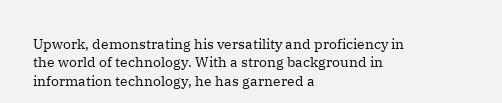Upwork, demonstrating his versatility and proficiency in the world of technology. With a strong background in information technology, he has garnered a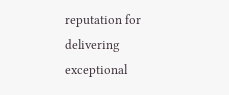reputation for delivering exceptional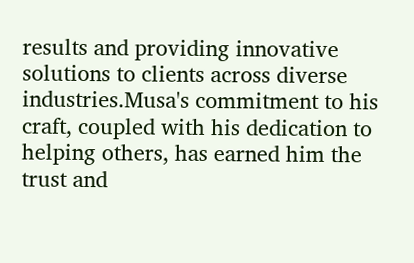results and providing innovative solutions to clients across diverse industries.Musa's commitment to his craft, coupled with his dedication to helping others, has earned him the trust and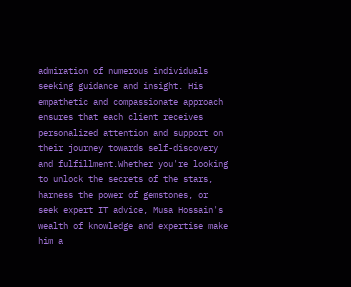admiration of numerous individuals seeking guidance and insight. His empathetic and compassionate approach ensures that each client receives personalized attention and support on their journey towards self-discovery and fulfillment.Whether you're looking to unlock the secrets of the stars, harness the power of gemstones, or seek expert IT advice, Musa Hossain's wealth of knowledge and expertise make him a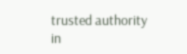trusted authority in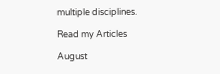multiple disciplines.

Read my Articles

August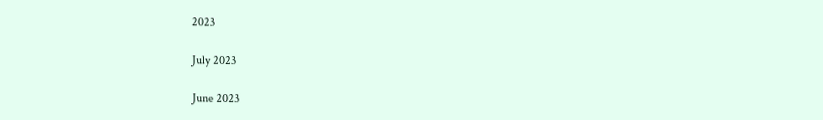2023

July 2023

June 2023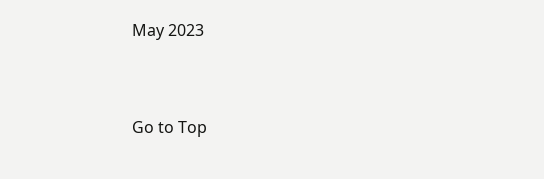May 2023


Go to Top